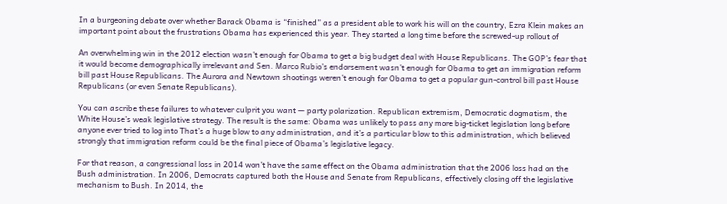In a burgeoning debate over whether Barack Obama is “finished” as a president able to work his will on the country, Ezra Klein makes an important point about the frustrations Obama has experienced this year. They started a long time before the screwed-up rollout of

An overwhelming win in the 2012 election wasn’t enough for Obama to get a big budget deal with House Republicans. The GOP’s fear that it would become demographically irrelevant and Sen. Marco Rubio’s endorsement wasn’t enough for Obama to get an immigration reform bill past House Republicans. The Aurora and Newtown shootings weren’t enough for Obama to get a popular gun-control bill past House Republicans (or even Senate Republicans).

You can ascribe these failures to whatever culprit you want — party polarization. Republican extremism, Democratic dogmatism, the White House’s weak legislative strategy. The result is the same: Obama was unlikely to pass any more big-ticket legislation long before anyone ever tried to log into That’s a huge blow to any administration, and it’s a particular blow to this administration, which believed strongly that immigration reform could be the final piece of Obama’s legislative legacy.

For that reason, a congressional loss in 2014 won’t have the same effect on the Obama administration that the 2006 loss had on the Bush administration. In 2006, Democrats captured both the House and Senate from Republicans, effectively closing off the legislative mechanism to Bush. In 2014, the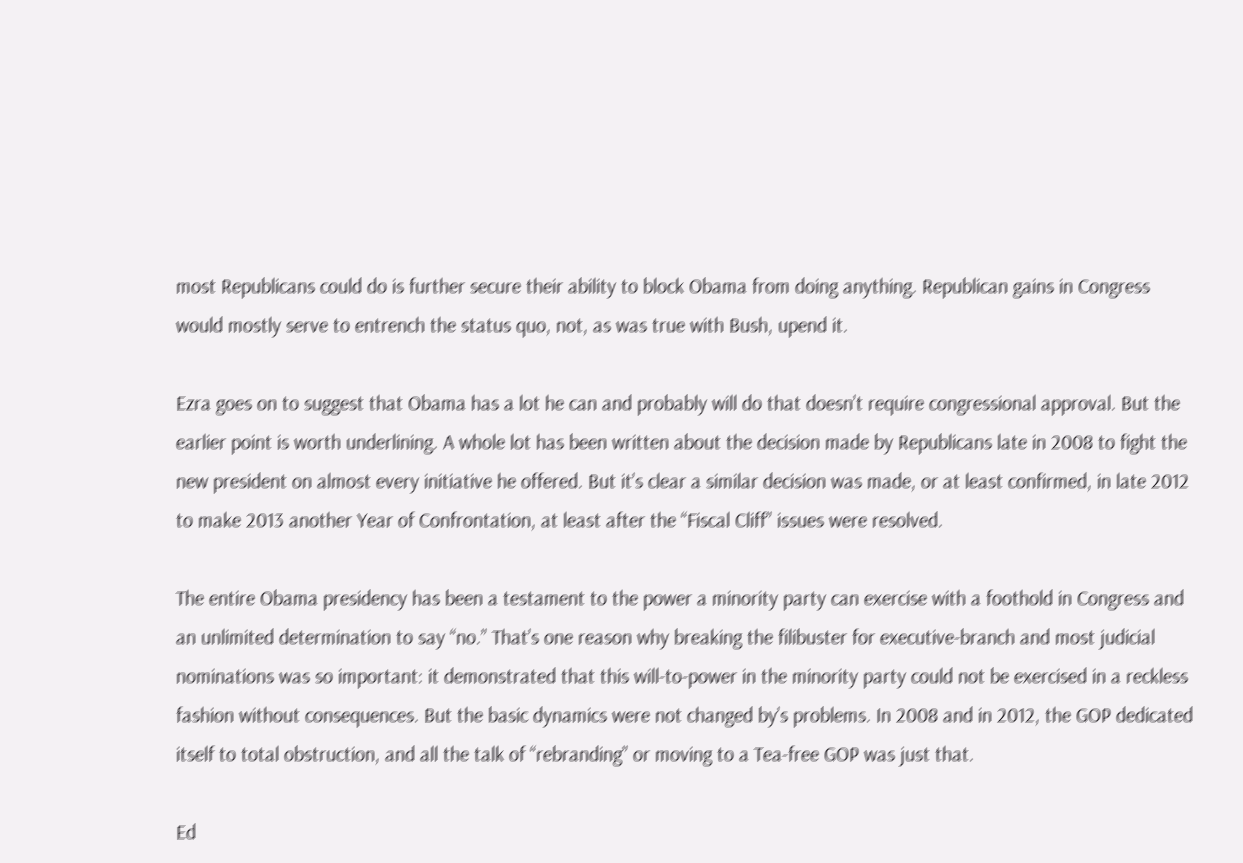most Republicans could do is further secure their ability to block Obama from doing anything. Republican gains in Congress would mostly serve to entrench the status quo, not, as was true with Bush, upend it.

Ezra goes on to suggest that Obama has a lot he can and probably will do that doesn’t require congressional approval. But the earlier point is worth underlining. A whole lot has been written about the decision made by Republicans late in 2008 to fight the new president on almost every initiative he offered. But it’s clear a similar decision was made, or at least confirmed, in late 2012 to make 2013 another Year of Confrontation, at least after the “Fiscal Cliff” issues were resolved.

The entire Obama presidency has been a testament to the power a minority party can exercise with a foothold in Congress and an unlimited determination to say “no.” That’s one reason why breaking the filibuster for executive-branch and most judicial nominations was so important: it demonstrated that this will-to-power in the minority party could not be exercised in a reckless fashion without consequences. But the basic dynamics were not changed by’s problems. In 2008 and in 2012, the GOP dedicated itself to total obstruction, and all the talk of “rebranding” or moving to a Tea-free GOP was just that.

Ed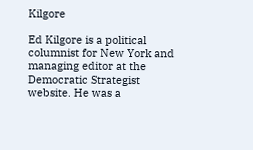Kilgore

Ed Kilgore is a political columnist for New York and managing editor at the Democratic Strategist website. He was a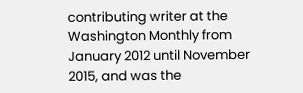contributing writer at the Washington Monthly from January 2012 until November 2015, and was the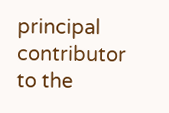principal contributor to the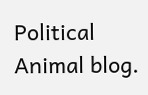Political Animal blog.